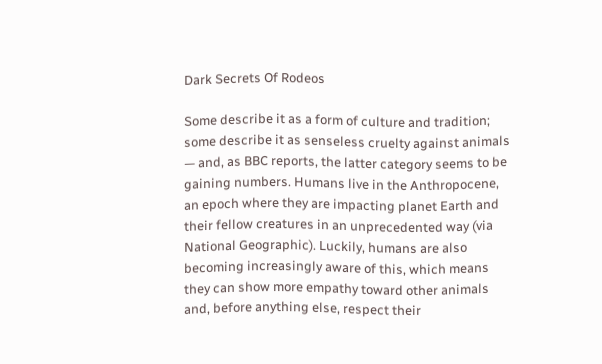Dark Secrets Of Rodeos

Some describe it as a form of culture and tradition; some describe it as senseless cruelty against animals — and, as BBC reports, the latter category seems to be gaining numbers. Humans live in the Anthropocene, an epoch where they are impacting planet Earth and their fellow creatures in an unprecedented way (via National Geographic). Luckily, humans are also becoming increasingly aware of this, which means they can show more empathy toward other animals and, before anything else, respect their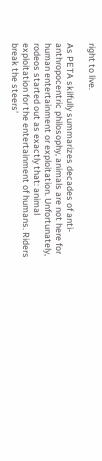right to live.

As PETA skilfully summarizes decades of anti-anthropocentric philosophy, animals are not here for human entertainment or exploitation. Unfortunately, rodeos started out as exactly that: animal exploitation for the entertainment of humans. Riders break the steers'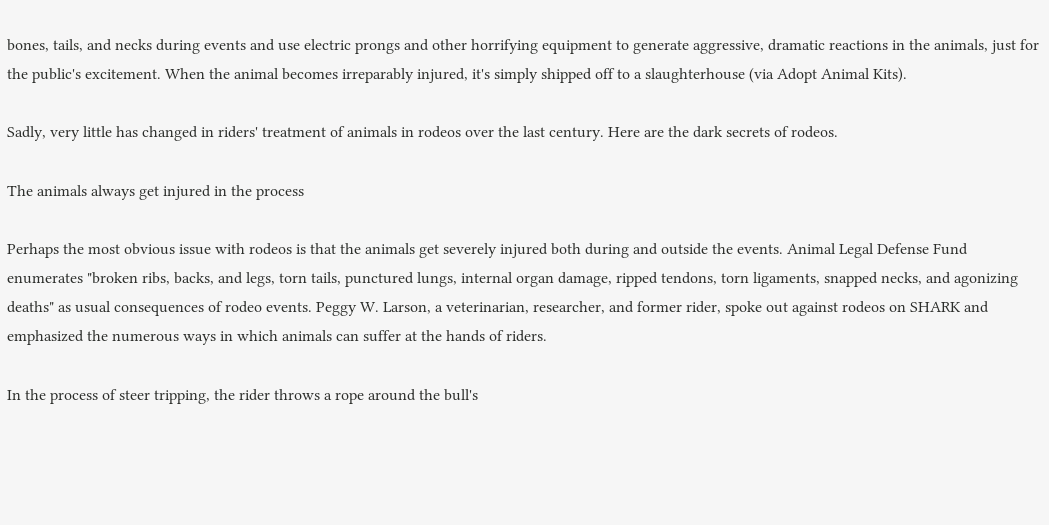bones, tails, and necks during events and use electric prongs and other horrifying equipment to generate aggressive, dramatic reactions in the animals, just for the public's excitement. When the animal becomes irreparably injured, it's simply shipped off to a slaughterhouse (via Adopt Animal Kits).

Sadly, very little has changed in riders' treatment of animals in rodeos over the last century. Here are the dark secrets of rodeos.

The animals always get injured in the process

Perhaps the most obvious issue with rodeos is that the animals get severely injured both during and outside the events. Animal Legal Defense Fund enumerates "broken ribs, backs, and legs, torn tails, punctured lungs, internal organ damage, ripped tendons, torn ligaments, snapped necks, and agonizing deaths" as usual consequences of rodeo events. Peggy W. Larson, a veterinarian, researcher, and former rider, spoke out against rodeos on SHARK and emphasized the numerous ways in which animals can suffer at the hands of riders.

In the process of steer tripping, the rider throws a rope around the bull's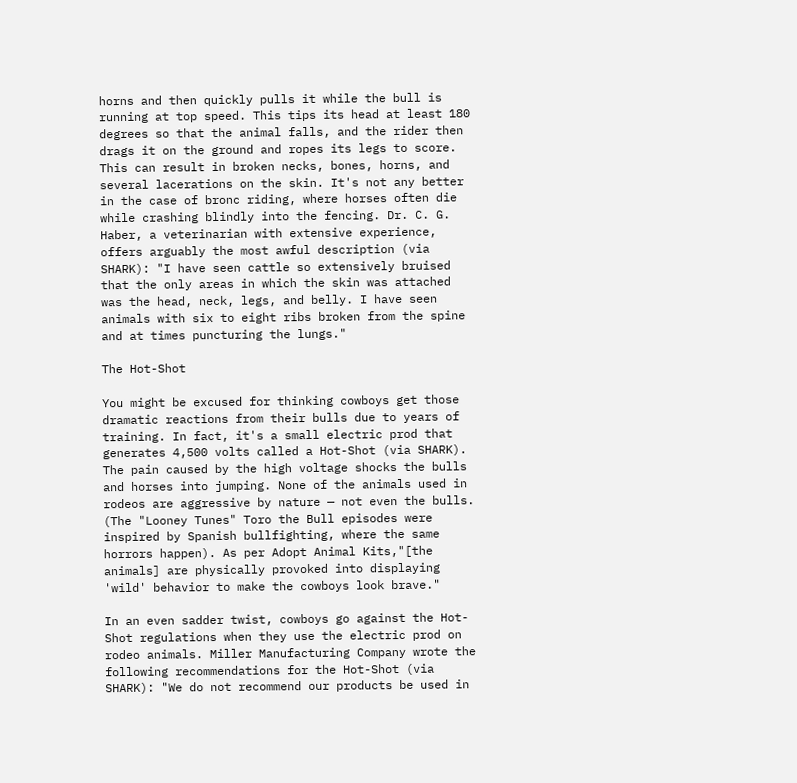horns and then quickly pulls it while the bull is running at top speed. This tips its head at least 180 degrees so that the animal falls, and the rider then drags it on the ground and ropes its legs to score. This can result in broken necks, bones, horns, and several lacerations on the skin. It's not any better in the case of bronc riding, where horses often die while crashing blindly into the fencing. Dr. C. G. Haber, a veterinarian with extensive experience, offers arguably the most awful description (via SHARK): "I have seen cattle so extensively bruised that the only areas in which the skin was attached was the head, neck, legs, and belly. I have seen animals with six to eight ribs broken from the spine and at times puncturing the lungs."

The Hot-Shot

You might be excused for thinking cowboys get those dramatic reactions from their bulls due to years of training. In fact, it's a small electric prod that generates 4,500 volts called a Hot-Shot (via SHARK). The pain caused by the high voltage shocks the bulls and horses into jumping. None of the animals used in rodeos are aggressive by nature — not even the bulls. (The "Looney Tunes" Toro the Bull episodes were inspired by Spanish bullfighting, where the same horrors happen). As per Adopt Animal Kits,"[the animals] are physically provoked into displaying 'wild' behavior to make the cowboys look brave."

In an even sadder twist, cowboys go against the Hot-Shot regulations when they use the electric prod on rodeo animals. Miller Manufacturing Company wrote the following recommendations for the Hot-Shot (via SHARK): "We do not recommend our products be used in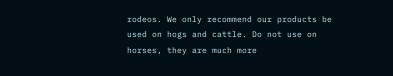rodeos. We only recommend our products be used on hogs and cattle. Do not use on horses, they are much more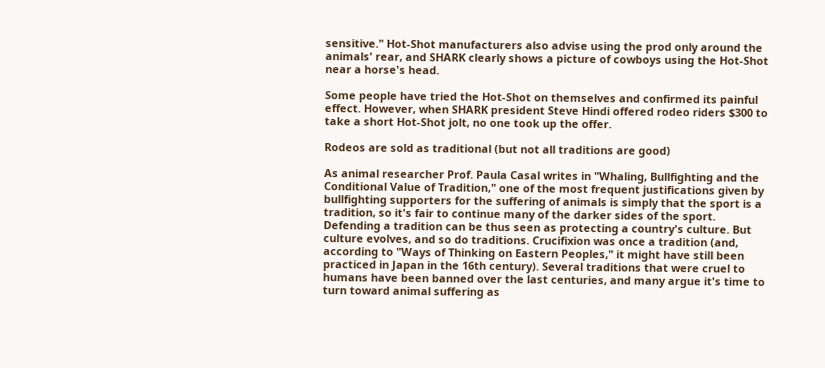sensitive." Hot-Shot manufacturers also advise using the prod only around the animals' rear, and SHARK clearly shows a picture of cowboys using the Hot-Shot near a horse's head.

Some people have tried the Hot-Shot on themselves and confirmed its painful effect. However, when SHARK president Steve Hindi offered rodeo riders $300 to take a short Hot-Shot jolt, no one took up the offer.

Rodeos are sold as traditional (but not all traditions are good)

As animal researcher Prof. Paula Casal writes in "Whaling, Bullfighting and the Conditional Value of Tradition," one of the most frequent justifications given by bullfighting supporters for the suffering of animals is simply that the sport is a tradition, so it's fair to continue many of the darker sides of the sport. Defending a tradition can be thus seen as protecting a country's culture. But culture evolves, and so do traditions. Crucifixion was once a tradition (and, according to "Ways of Thinking on Eastern Peoples," it might have still been practiced in Japan in the 16th century). Several traditions that were cruel to humans have been banned over the last centuries, and many argue it's time to turn toward animal suffering as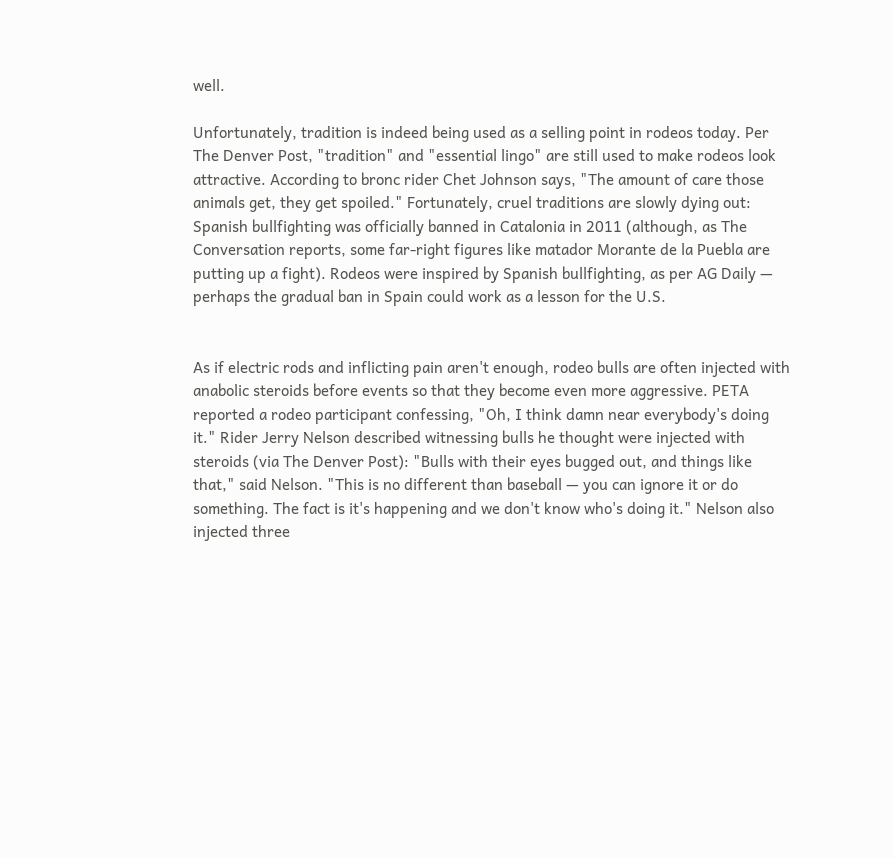well.

Unfortunately, tradition is indeed being used as a selling point in rodeos today. Per The Denver Post, "tradition" and "essential lingo" are still used to make rodeos look attractive. According to bronc rider Chet Johnson says, "The amount of care those animals get, they get spoiled." Fortunately, cruel traditions are slowly dying out: Spanish bullfighting was officially banned in Catalonia in 2011 (although, as The Conversation reports, some far-right figures like matador Morante de la Puebla are putting up a fight). Rodeos were inspired by Spanish bullfighting, as per AG Daily — perhaps the gradual ban in Spain could work as a lesson for the U.S.


As if electric rods and inflicting pain aren't enough, rodeo bulls are often injected with anabolic steroids before events so that they become even more aggressive. PETA reported a rodeo participant confessing, "Oh, I think damn near everybody's doing it." Rider Jerry Nelson described witnessing bulls he thought were injected with steroids (via The Denver Post): "Bulls with their eyes bugged out, and things like that," said Nelson. "This is no different than baseball — you can ignore it or do something. The fact is it's happening and we don't know who's doing it." Nelson also injected three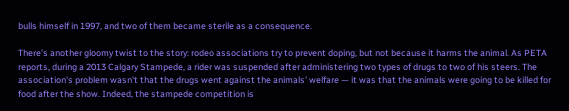bulls himself in 1997, and two of them became sterile as a consequence.

There's another gloomy twist to the story: rodeo associations try to prevent doping, but not because it harms the animal. As PETA reports, during a 2013 Calgary Stampede, a rider was suspended after administering two types of drugs to two of his steers. The association's problem wasn't that the drugs went against the animals' welfare — it was that the animals were going to be killed for food after the show. Indeed, the stampede competition is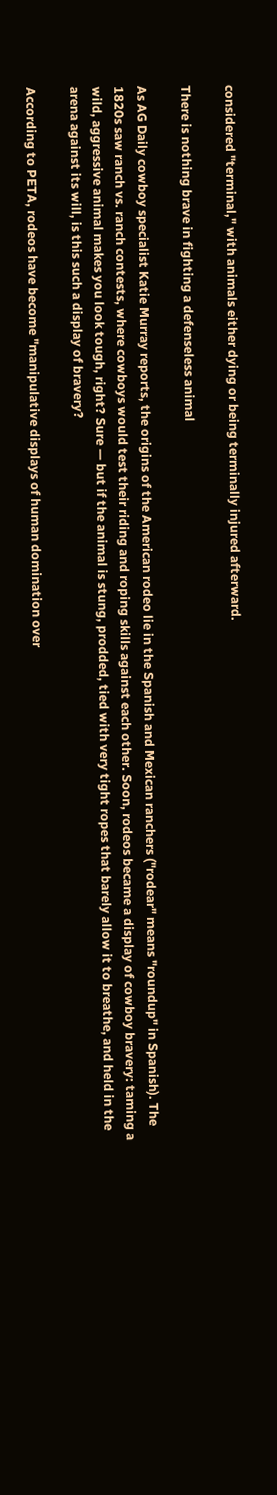considered "terminal," with animals either dying or being terminally injured afterward.

There is nothing brave in fighting a defenseless animal

As AG Daily cowboy specialist Katie Murray reports, the origins of the American rodeo lie in the Spanish and Mexican ranchers ("rodear" means "roundup" in Spanish). The 1820s saw ranch vs. ranch contests, where cowboys would test their riding and roping skills against each other. Soon, rodeos became a display of cowboy bravery: taming a wild, aggressive animal makes you look tough, right? Sure — but if the animal is stung, prodded, tied with very tight ropes that barely allow it to breathe, and held in the arena against its will, is this such a display of bravery?

According to PETA, rodeos have become "manipulative displays of human domination over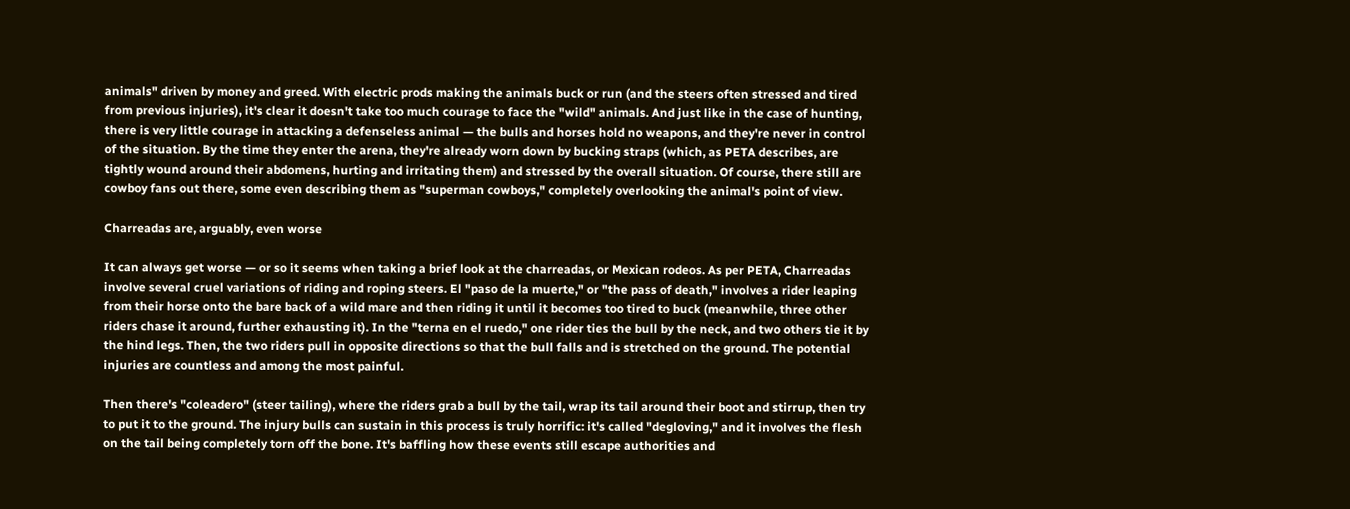animals" driven by money and greed. With electric prods making the animals buck or run (and the steers often stressed and tired from previous injuries), it's clear it doesn't take too much courage to face the "wild" animals. And just like in the case of hunting, there is very little courage in attacking a defenseless animal — the bulls and horses hold no weapons, and they're never in control of the situation. By the time they enter the arena, they're already worn down by bucking straps (which, as PETA describes, are tightly wound around their abdomens, hurting and irritating them) and stressed by the overall situation. Of course, there still are cowboy fans out there, some even describing them as "superman cowboys," completely overlooking the animal's point of view.

Charreadas are, arguably, even worse

It can always get worse — or so it seems when taking a brief look at the charreadas, or Mexican rodeos. As per PETA, Charreadas involve several cruel variations of riding and roping steers. El "paso de la muerte," or "the pass of death," involves a rider leaping from their horse onto the bare back of a wild mare and then riding it until it becomes too tired to buck (meanwhile, three other riders chase it around, further exhausting it). In the "terna en el ruedo," one rider ties the bull by the neck, and two others tie it by the hind legs. Then, the two riders pull in opposite directions so that the bull falls and is stretched on the ground. The potential injuries are countless and among the most painful.

Then there's "coleadero" (steer tailing), where the riders grab a bull by the tail, wrap its tail around their boot and stirrup, then try to put it to the ground. The injury bulls can sustain in this process is truly horrific: it's called "degloving," and it involves the flesh on the tail being completely torn off the bone. It's baffling how these events still escape authorities and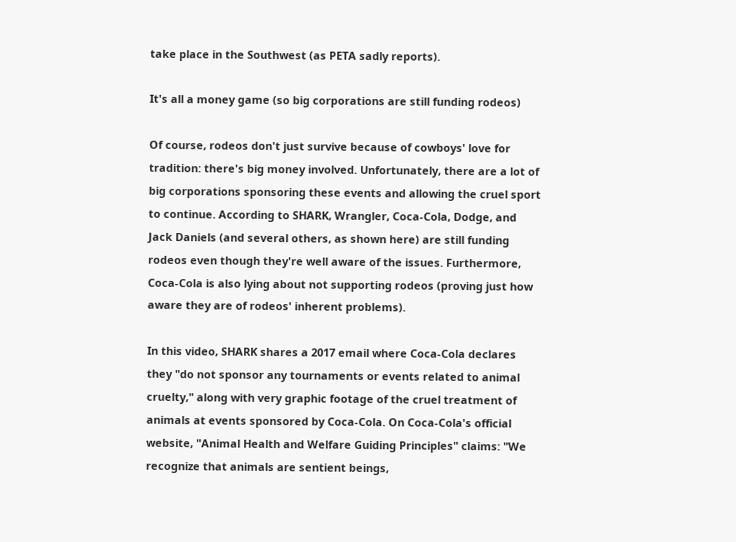take place in the Southwest (as PETA sadly reports).

It's all a money game (so big corporations are still funding rodeos)

Of course, rodeos don't just survive because of cowboys' love for tradition: there's big money involved. Unfortunately, there are a lot of big corporations sponsoring these events and allowing the cruel sport to continue. According to SHARK, Wrangler, Coca-Cola, Dodge, and Jack Daniels (and several others, as shown here) are still funding rodeos even though they're well aware of the issues. Furthermore, Coca-Cola is also lying about not supporting rodeos (proving just how aware they are of rodeos' inherent problems).

In this video, SHARK shares a 2017 email where Coca-Cola declares they "do not sponsor any tournaments or events related to animal cruelty," along with very graphic footage of the cruel treatment of animals at events sponsored by Coca-Cola. On Coca-Cola's official website, "Animal Health and Welfare Guiding Principles" claims: "We recognize that animals are sentient beings,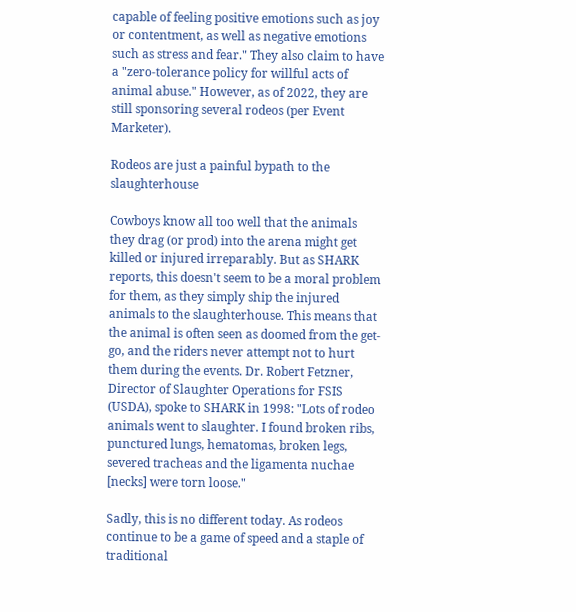capable of feeling positive emotions such as joy or contentment, as well as negative emotions such as stress and fear." They also claim to have a "zero-tolerance policy for willful acts of animal abuse." However, as of 2022, they are still sponsoring several rodeos (per Event Marketer).

Rodeos are just a painful bypath to the slaughterhouse

Cowboys know all too well that the animals they drag (or prod) into the arena might get killed or injured irreparably. But as SHARK reports, this doesn't seem to be a moral problem for them, as they simply ship the injured animals to the slaughterhouse. This means that the animal is often seen as doomed from the get-go, and the riders never attempt not to hurt them during the events. Dr. Robert Fetzner, Director of Slaughter Operations for FSIS (USDA), spoke to SHARK in 1998: "Lots of rodeo animals went to slaughter. I found broken ribs, punctured lungs, hematomas, broken legs, severed tracheas and the ligamenta nuchae [necks] were torn loose."

Sadly, this is no different today. As rodeos continue to be a game of speed and a staple of traditional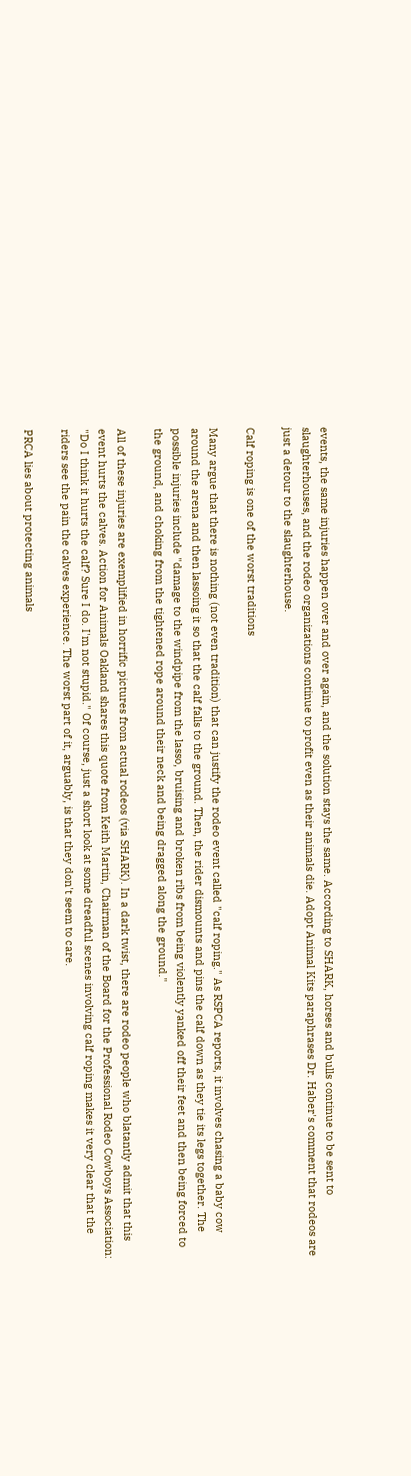events, the same injuries happen over and over again, and the solution stays the same. According to SHARK, horses and bulls continue to be sent to slaughterhouses, and the rodeo organizations continue to profit even as their animals die. Adopt Animal Kits paraphrases Dr. Haber's comment that rodeos are just a detour to the slaughterhouse.

Calf roping is one of the worst traditions

Many argue that there is nothing (not even tradition) that can justify the rodeo event called "calf roping." As RSPCA reports, it involves chasing a baby cow around the arena and then lassoing it so that the calf falls to the ground. Then, the rider dismounts and pins the calf down as they tie its legs together. The possible injuries include "damage to the windpipe from the lasso, bruising and broken ribs from being violently yanked off their feet and then being forced to the ground, and choking from the tightened rope around their neck and being dragged along the ground."

All of these injuries are exemplified in horrific pictures from actual rodeos (via SHARK). In a dark twist, there are rodeo people who blatantly admit that this event hurts the calves. Action for Animals Oakland shares this quote from Keith Martin, Chairman of the Board for the Professional Rodeo Cowboys Association: "Do I think it hurts the calf? Sure I do. I'm not stupid." Of course, just a short look at some dreadful scenes involving calf roping makes it very clear that the riders see the pain the calves experience. The worst part of it, arguably, is that they don't seem to care.

PRCA lies about protecting animals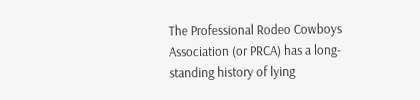The Professional Rodeo Cowboys Association (or PRCA) has a long-standing history of lying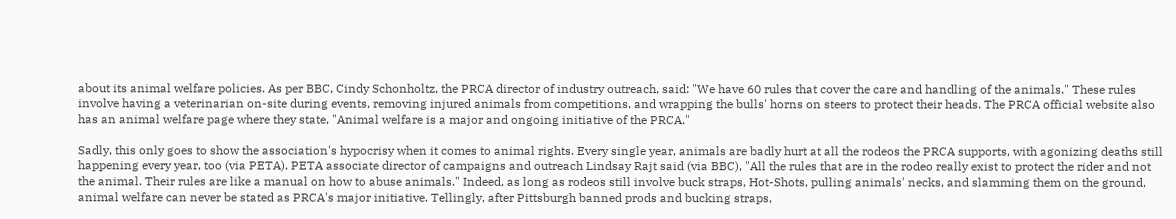about its animal welfare policies. As per BBC, Cindy Schonholtz, the PRCA director of industry outreach, said: "We have 60 rules that cover the care and handling of the animals." These rules involve having a veterinarian on-site during events, removing injured animals from competitions, and wrapping the bulls' horns on steers to protect their heads. The PRCA official website also has an animal welfare page where they state, "Animal welfare is a major and ongoing initiative of the PRCA."

Sadly, this only goes to show the association's hypocrisy when it comes to animal rights. Every single year, animals are badly hurt at all the rodeos the PRCA supports, with agonizing deaths still happening every year, too (via PETA). PETA associate director of campaigns and outreach Lindsay Rajt said (via BBC), "All the rules that are in the rodeo really exist to protect the rider and not the animal. Their rules are like a manual on how to abuse animals." Indeed, as long as rodeos still involve buck straps, Hot-Shots, pulling animals' necks, and slamming them on the ground, animal welfare can never be stated as PRCA's major initiative. Tellingly, after Pittsburgh banned prods and bucking straps,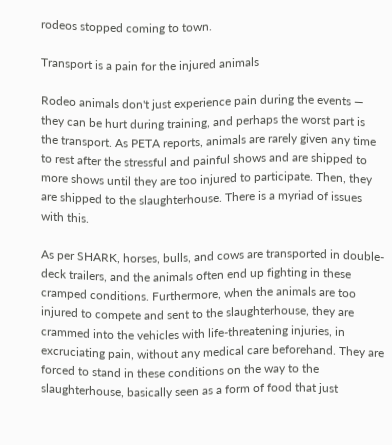rodeos stopped coming to town.

Transport is a pain for the injured animals

Rodeo animals don't just experience pain during the events — they can be hurt during training, and perhaps the worst part is the transport. As PETA reports, animals are rarely given any time to rest after the stressful and painful shows and are shipped to more shows until they are too injured to participate. Then, they are shipped to the slaughterhouse. There is a myriad of issues with this.

As per SHARK, horses, bulls, and cows are transported in double-deck trailers, and the animals often end up fighting in these cramped conditions. Furthermore, when the animals are too injured to compete and sent to the slaughterhouse, they are crammed into the vehicles with life-threatening injuries, in excruciating pain, without any medical care beforehand. They are forced to stand in these conditions on the way to the slaughterhouse, basically seen as a form of food that just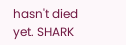hasn't died yet. SHARK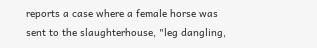reports a case where a female horse was sent to the slaughterhouse, "leg dangling,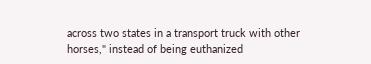across two states in a transport truck with other horses," instead of being euthanized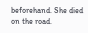beforehand. She died on the road.